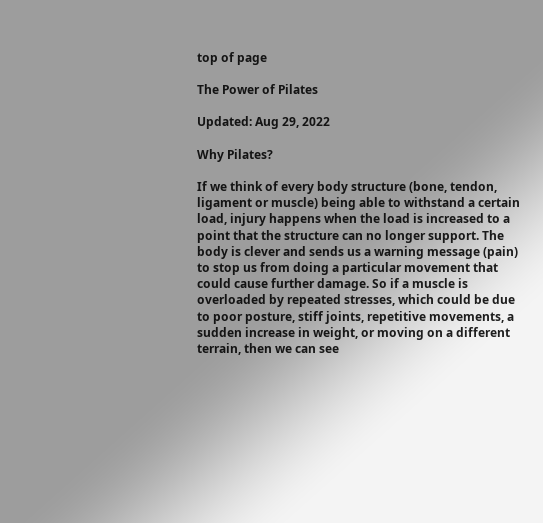top of page

The Power of Pilates

Updated: Aug 29, 2022

Why Pilates?

If we think of every body structure (bone, tendon, ligament or muscle) being able to withstand a certain load, injury happens when the load is increased to a point that the structure can no longer support. The body is clever and sends us a warning message (pain) to stop us from doing a particular movement that could cause further damage. So if a muscle is overloaded by repeated stresses, which could be due to poor posture, stiff joints, repetitive movements, a sudden increase in weight, or moving on a different terrain, then we can see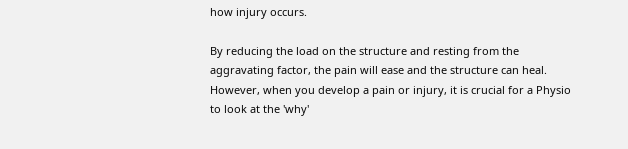how injury occurs.

By reducing the load on the structure and resting from the aggravating factor, the pain will ease and the structure can heal. However, when you develop a pain or injury, it is crucial for a Physio to look at the 'why'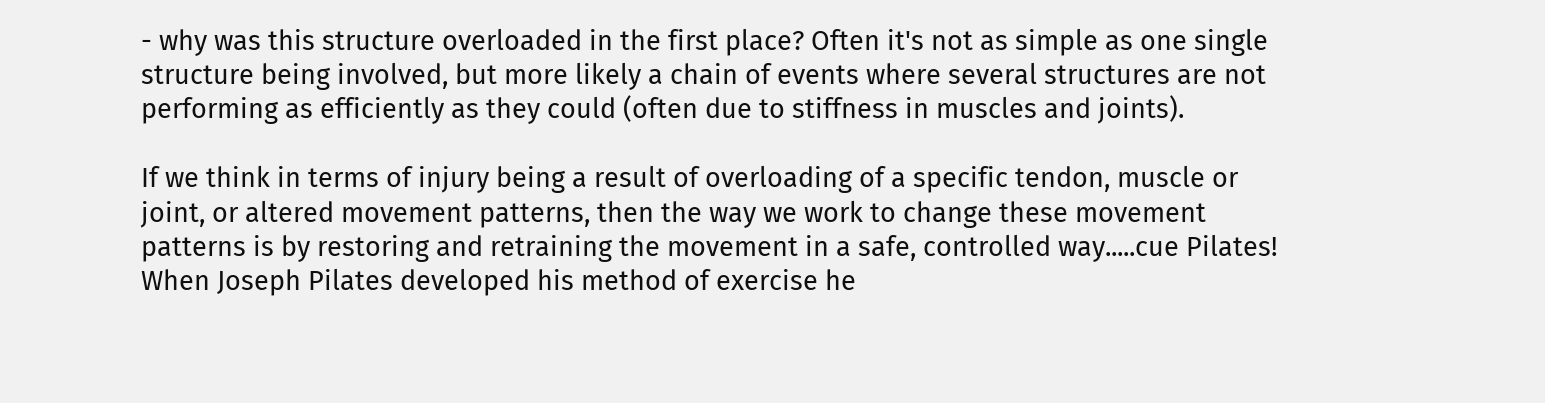- why was this structure overloaded in the first place? Often it's not as simple as one single structure being involved, but more likely a chain of events where several structures are not performing as efficiently as they could (often due to stiffness in muscles and joints).

If we think in terms of injury being a result of overloading of a specific tendon, muscle or joint, or altered movement patterns, then the way we work to change these movement patterns is by restoring and retraining the movement in a safe, controlled way.....cue Pilates! When Joseph Pilates developed his method of exercise he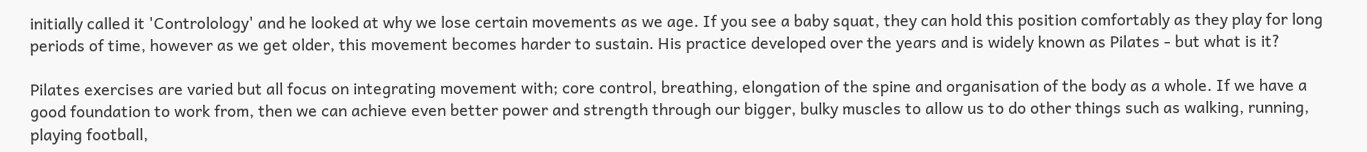initially called it 'Controlology' and he looked at why we lose certain movements as we age. If you see a baby squat, they can hold this position comfortably as they play for long periods of time, however as we get older, this movement becomes harder to sustain. His practice developed over the years and is widely known as Pilates - but what is it?

Pilates exercises are varied but all focus on integrating movement with; core control, breathing, elongation of the spine and organisation of the body as a whole. If we have a good foundation to work from, then we can achieve even better power and strength through our bigger, bulky muscles to allow us to do other things such as walking, running, playing football,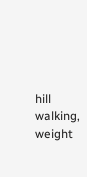hill walking, weight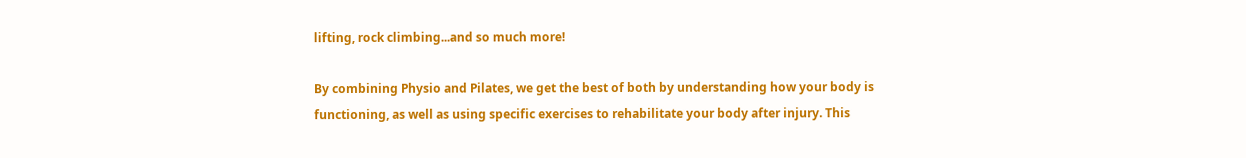lifting, rock climbing...and so much more!

By combining Physio and Pilates, we get the best of both by understanding how your body is functioning, as well as using specific exercises to rehabilitate your body after injury. This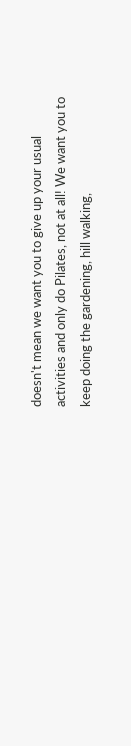doesn't mean we want you to give up your usual activities and only do Pilates, not at all! We want you to keep doing the gardening, hill walking,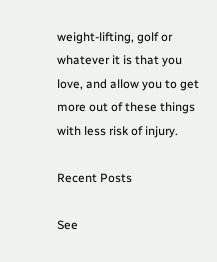weight-lifting, golf or whatever it is that you love, and allow you to get more out of these things with less risk of injury.

Recent Posts

See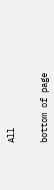All


bottom of page